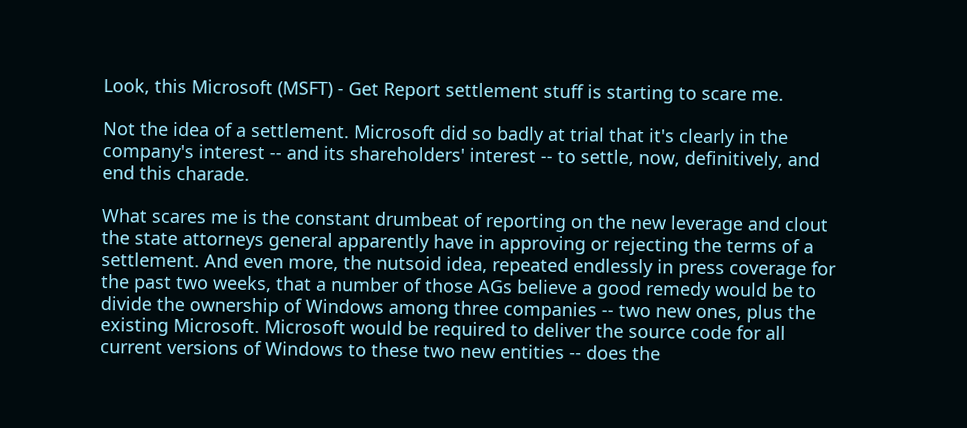Look, this Microsoft (MSFT) - Get Report settlement stuff is starting to scare me.

Not the idea of a settlement. Microsoft did so badly at trial that it's clearly in the company's interest -- and its shareholders' interest -- to settle, now, definitively, and end this charade.

What scares me is the constant drumbeat of reporting on the new leverage and clout the state attorneys general apparently have in approving or rejecting the terms of a settlement. And even more, the nutsoid idea, repeated endlessly in press coverage for the past two weeks, that a number of those AGs believe a good remedy would be to divide the ownership of Windows among three companies -- two new ones, plus the existing Microsoft. Microsoft would be required to deliver the source code for all current versions of Windows to these two new entities -- does the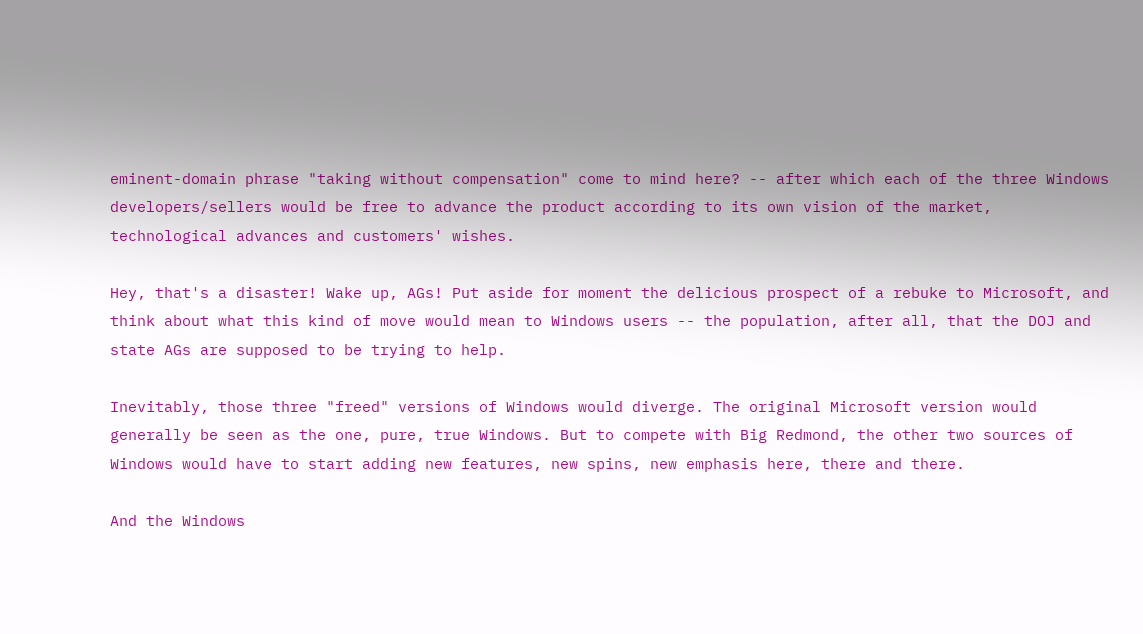eminent-domain phrase "taking without compensation" come to mind here? -- after which each of the three Windows developers/sellers would be free to advance the product according to its own vision of the market, technological advances and customers' wishes.

Hey, that's a disaster! Wake up, AGs! Put aside for moment the delicious prospect of a rebuke to Microsoft, and think about what this kind of move would mean to Windows users -- the population, after all, that the DOJ and state AGs are supposed to be trying to help.

Inevitably, those three "freed" versions of Windows would diverge. The original Microsoft version would generally be seen as the one, pure, true Windows. But to compete with Big Redmond, the other two sources of Windows would have to start adding new features, new spins, new emphasis here, there and there.

And the Windows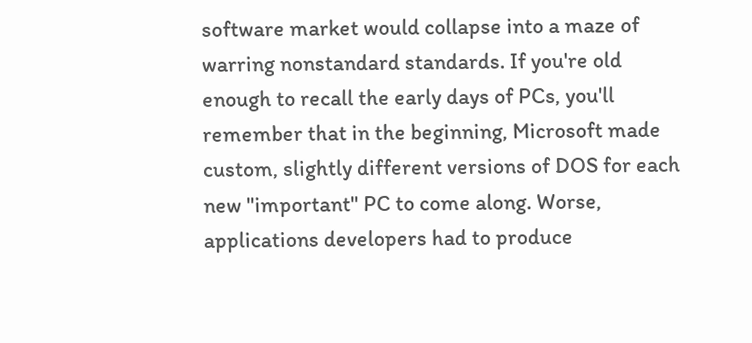software market would collapse into a maze of warring nonstandard standards. If you're old enough to recall the early days of PCs, you'll remember that in the beginning, Microsoft made custom, slightly different versions of DOS for each new "important" PC to come along. Worse, applications developers had to produce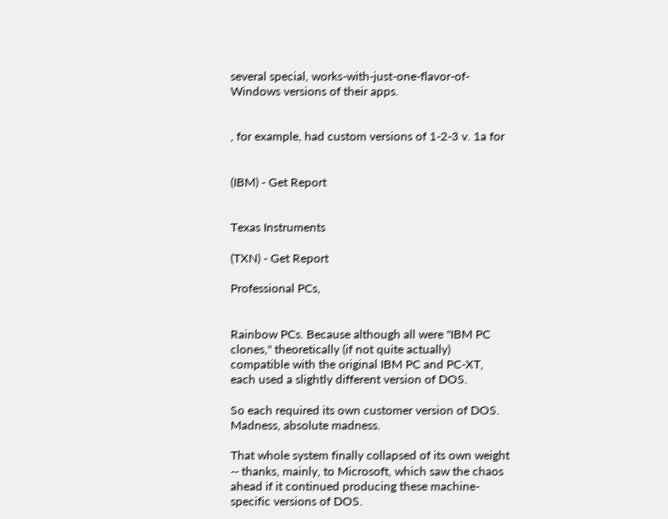several special, works-with-just-one-flavor-of-Windows versions of their apps.


, for example, had custom versions of 1-2-3 v. 1a for


(IBM) - Get Report


Texas Instruments

(TXN) - Get Report

Professional PCs,


Rainbow PCs. Because although all were "IBM PC clones," theoretically (if not quite actually) compatible with the original IBM PC and PC-XT, each used a slightly different version of DOS.

So each required its own customer version of DOS. Madness, absolute madness.

That whole system finally collapsed of its own weight -- thanks, mainly, to Microsoft, which saw the chaos ahead if it continued producing these machine-specific versions of DOS.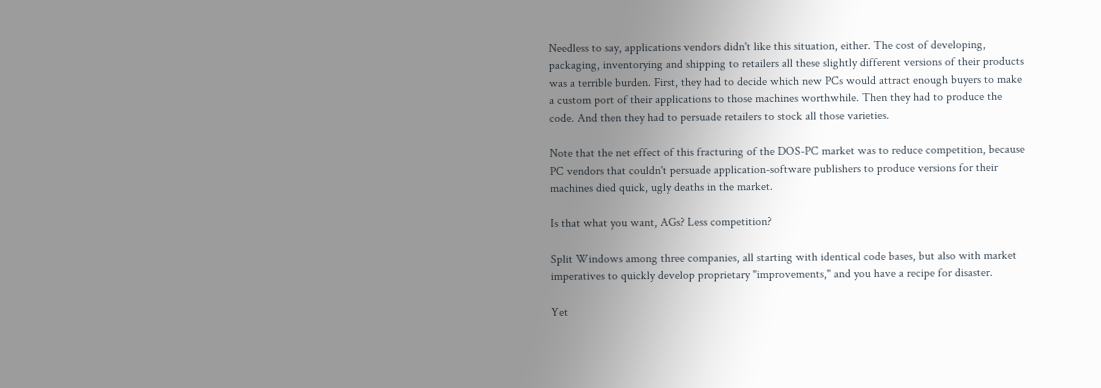Needless to say, applications vendors didn't like this situation, either. The cost of developing, packaging, inventorying and shipping to retailers all these slightly different versions of their products was a terrible burden. First, they had to decide which new PCs would attract enough buyers to make a custom port of their applications to those machines worthwhile. Then they had to produce the code. And then they had to persuade retailers to stock all those varieties.

Note that the net effect of this fracturing of the DOS-PC market was to reduce competition, because PC vendors that couldn't persuade application-software publishers to produce versions for their machines died quick, ugly deaths in the market.

Is that what you want, AGs? Less competition?

Split Windows among three companies, all starting with identical code bases, but also with market imperatives to quickly develop proprietary "improvements," and you have a recipe for disaster.

Yet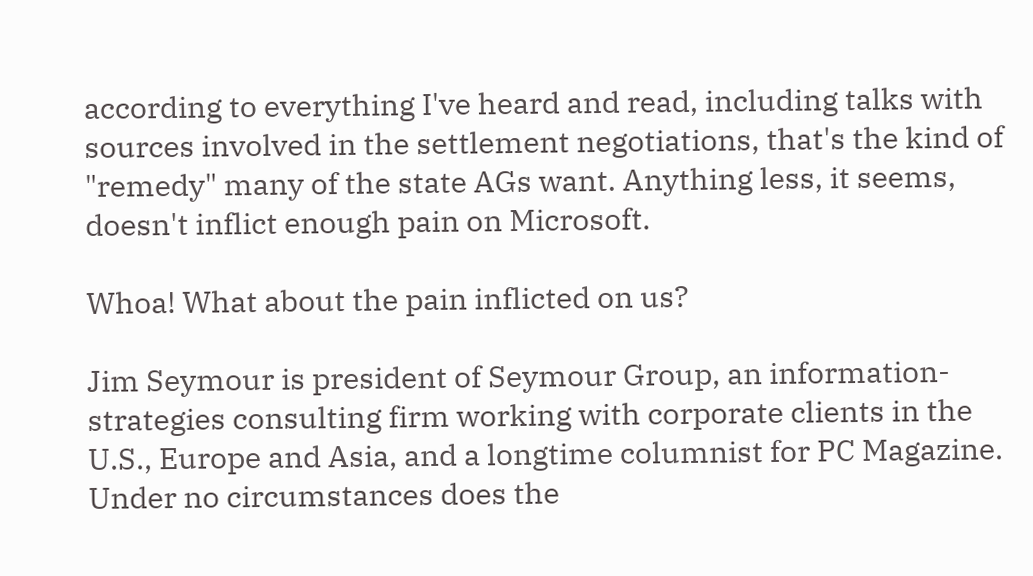according to everything I've heard and read, including talks with sources involved in the settlement negotiations, that's the kind of "remedy" many of the state AGs want. Anything less, it seems, doesn't inflict enough pain on Microsoft.

Whoa! What about the pain inflicted on us?

Jim Seymour is president of Seymour Group, an information-strategies consulting firm working with corporate clients in the U.S., Europe and Asia, and a longtime columnist for PC Magazine. Under no circumstances does the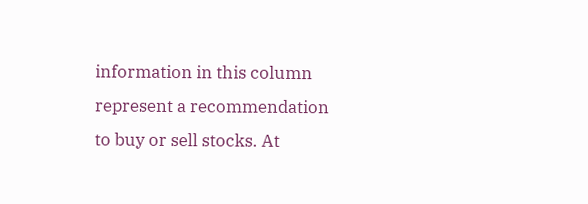information in this column represent a recommendation to buy or sell stocks. At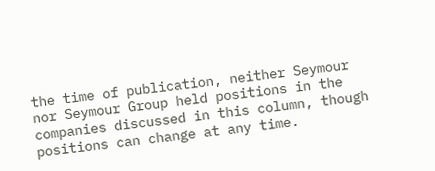the time of publication, neither Seymour nor Seymour Group held positions in the companies discussed in this column, though positions can change at any time.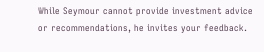While Seymour cannot provide investment advice or recommendations, he invites your feedback.